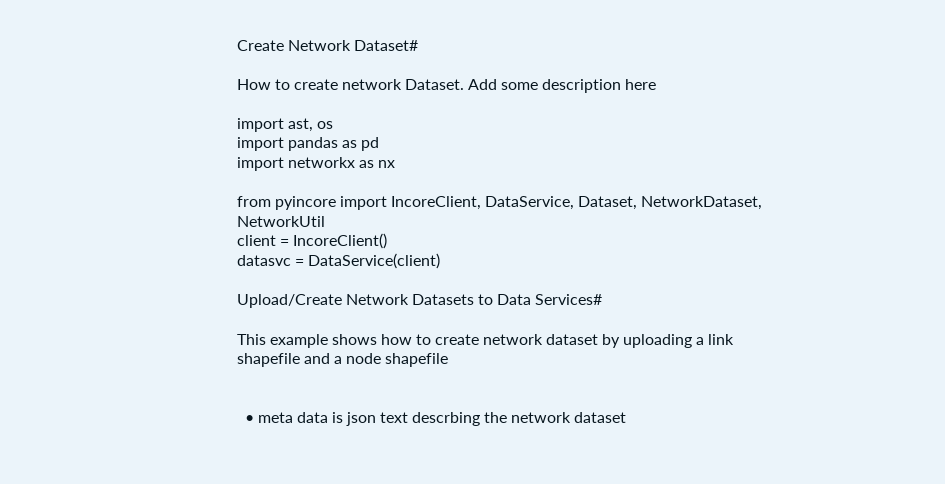Create Network Dataset#

How to create network Dataset. Add some description here

import ast, os
import pandas as pd
import networkx as nx

from pyincore import IncoreClient, DataService, Dataset, NetworkDataset, NetworkUtil
client = IncoreClient()
datasvc = DataService(client)

Upload/Create Network Datasets to Data Services#

This example shows how to create network dataset by uploading a link shapefile and a node shapefile


  • meta data is json text descrbing the network dataset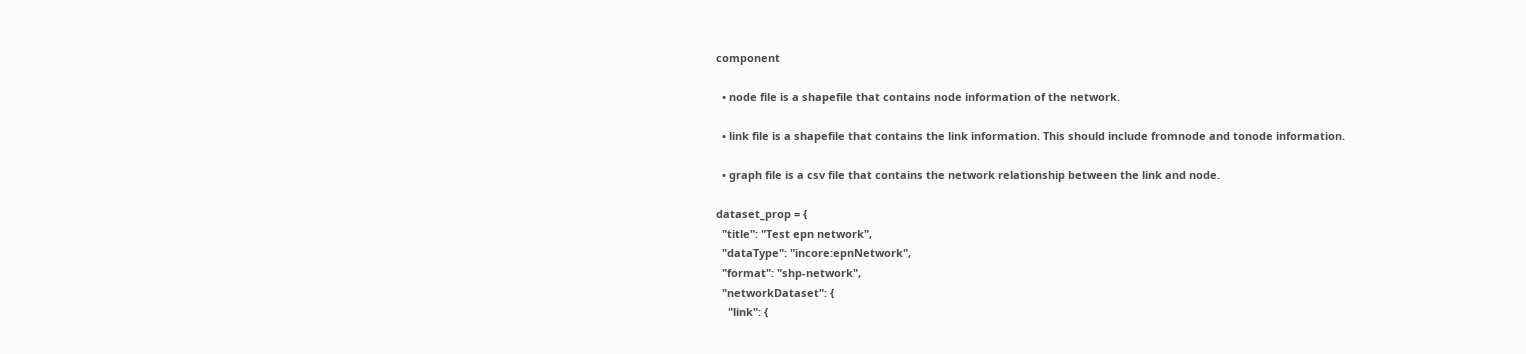component

  • node file is a shapefile that contains node information of the network.

  • link file is a shapefile that contains the link information. This should include fromnode and tonode information.

  • graph file is a csv file that contains the network relationship between the link and node.

dataset_prop = {
  "title": "Test epn network",
  "dataType": "incore:epnNetwork",
  "format": "shp-network",
  "networkDataset": {
    "link": {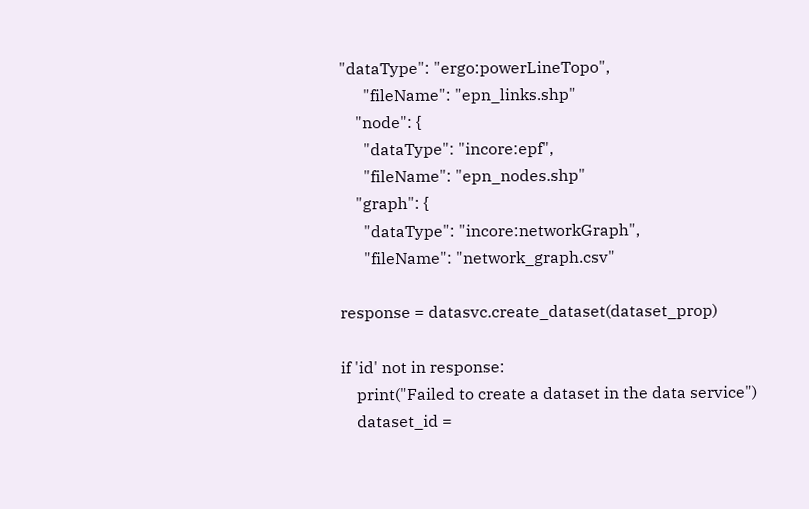"dataType": "ergo:powerLineTopo",
      "fileName": "epn_links.shp"
    "node": {
      "dataType": "incore:epf",
      "fileName": "epn_nodes.shp"
    "graph": {
      "dataType": "incore:networkGraph",
      "fileName": "network_graph.csv"

response = datasvc.create_dataset(dataset_prop)

if 'id' not in response:
    print("Failed to create a dataset in the data service")
    dataset_id =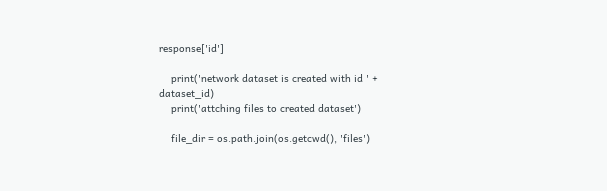response['id']

    print('network dataset is created with id ' + dataset_id)
    print('attching files to created dataset')

    file_dir = os.path.join(os.getcwd(), 'files')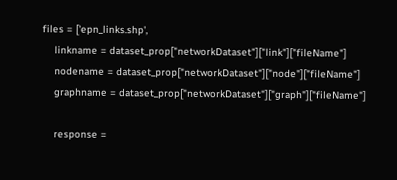files = ['epn_links.shp',
    linkname = dataset_prop["networkDataset"]["link"]["fileName"]
    nodename = dataset_prop["networkDataset"]["node"]["fileName"]
    graphname = dataset_prop["networkDataset"]["graph"]["fileName"]

    response =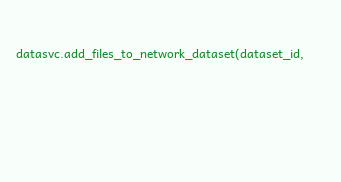datasvc.add_files_to_network_dataset(dataset_id,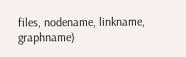files, nodename, linkname, graphname)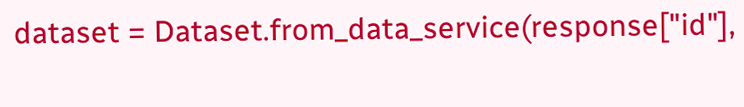dataset = Dataset.from_data_service(response["id"],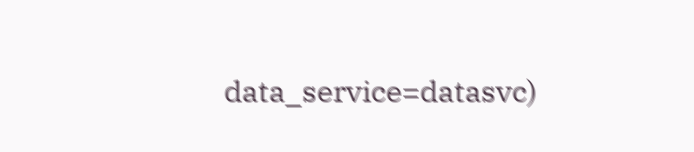data_service=datasvc)